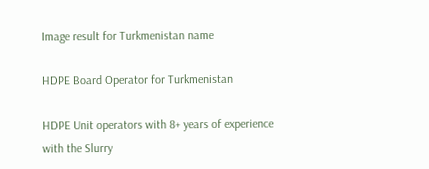Image result for Turkmenistan name

HDPE Board Operator for Turkmenistan

HDPE Unit operators with 8+ years of experience with the Slurry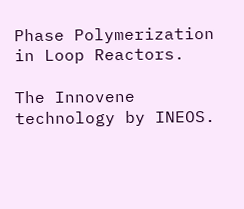Phase Polymerization in Loop Reactors.

The Innovene technology by INEOS.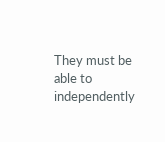They must be able to independently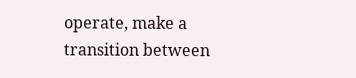operate, make a transition between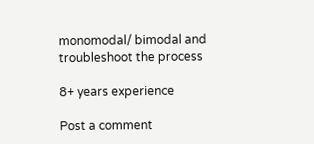monomodal/ bimodal and troubleshoot the process

8+ years experience

Post a comment